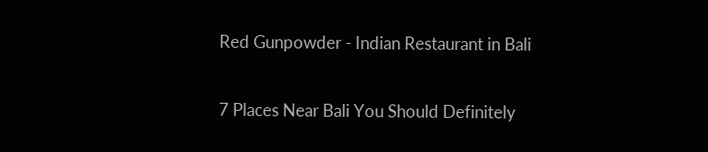Red Gunpowder - Indian Restaurant in Bali

7 Places Near Bali You Should Definitely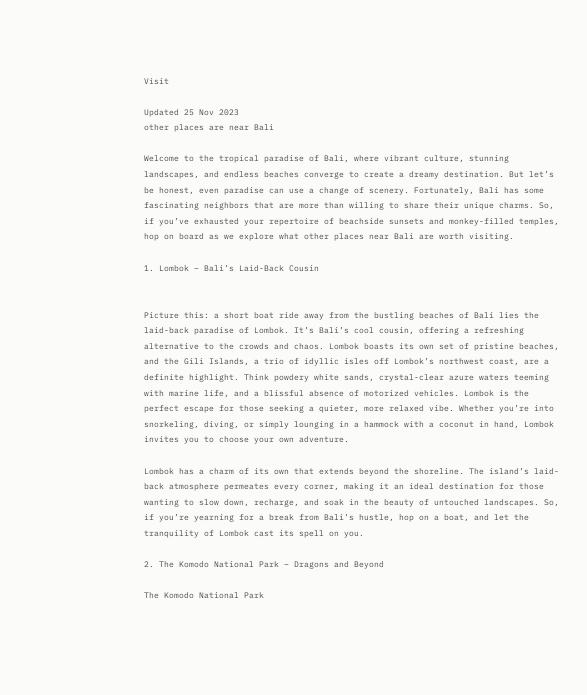Visit

Updated 25 Nov 2023
other places are near Bali

Welcome to the tropical paradise of Bali, where vibrant culture, stunning landscapes, and endless beaches converge to create a dreamy destination. But let’s be honest, even paradise can use a change of scenery. Fortunately, Bali has some fascinating neighbors that are more than willing to share their unique charms. So, if you’ve exhausted your repertoire of beachside sunsets and monkey-filled temples, hop on board as we explore what other places near Bali are worth visiting.

1. Lombok – Bali’s Laid-Back Cousin


Picture this: a short boat ride away from the bustling beaches of Bali lies the laid-back paradise of Lombok. It’s Bali’s cool cousin, offering a refreshing alternative to the crowds and chaos. Lombok boasts its own set of pristine beaches, and the Gili Islands, a trio of idyllic isles off Lombok’s northwest coast, are a definite highlight. Think powdery white sands, crystal-clear azure waters teeming with marine life, and a blissful absence of motorized vehicles. Lombok is the perfect escape for those seeking a quieter, more relaxed vibe. Whether you’re into snorkeling, diving, or simply lounging in a hammock with a coconut in hand, Lombok invites you to choose your own adventure.

Lombok has a charm of its own that extends beyond the shoreline. The island’s laid-back atmosphere permeates every corner, making it an ideal destination for those wanting to slow down, recharge, and soak in the beauty of untouched landscapes. So, if you’re yearning for a break from Bali’s hustle, hop on a boat, and let the tranquility of Lombok cast its spell on you.

2. The Komodo National Park – Dragons and Beyond

The Komodo National Park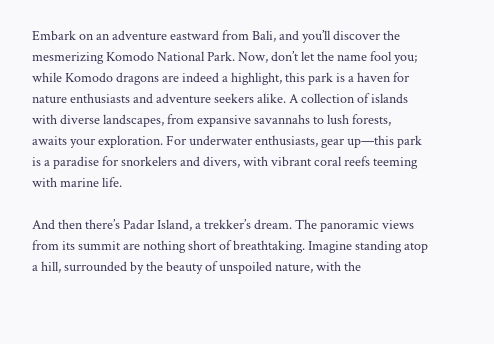Embark on an adventure eastward from Bali, and you’ll discover the mesmerizing Komodo National Park. Now, don’t let the name fool you; while Komodo dragons are indeed a highlight, this park is a haven for nature enthusiasts and adventure seekers alike. A collection of islands with diverse landscapes, from expansive savannahs to lush forests, awaits your exploration. For underwater enthusiasts, gear up—this park is a paradise for snorkelers and divers, with vibrant coral reefs teeming with marine life.

And then there’s Padar Island, a trekker’s dream. The panoramic views from its summit are nothing short of breathtaking. Imagine standing atop a hill, surrounded by the beauty of unspoiled nature, with the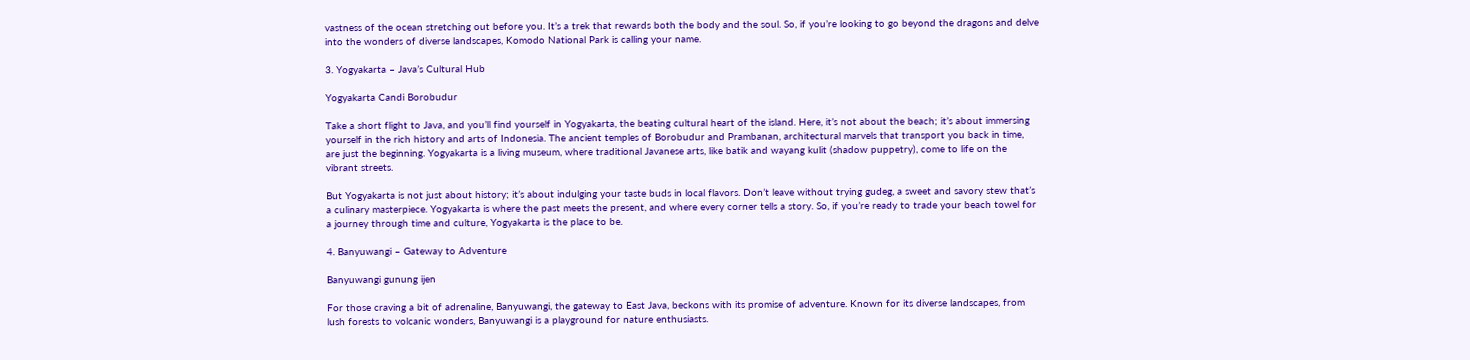vastness of the ocean stretching out before you. It’s a trek that rewards both the body and the soul. So, if you’re looking to go beyond the dragons and delve into the wonders of diverse landscapes, Komodo National Park is calling your name.

3. Yogyakarta – Java’s Cultural Hub

Yogyakarta Candi Borobudur

Take a short flight to Java, and you’ll find yourself in Yogyakarta, the beating cultural heart of the island. Here, it’s not about the beach; it’s about immersing yourself in the rich history and arts of Indonesia. The ancient temples of Borobudur and Prambanan, architectural marvels that transport you back in time, are just the beginning. Yogyakarta is a living museum, where traditional Javanese arts, like batik and wayang kulit (shadow puppetry), come to life on the vibrant streets.

But Yogyakarta is not just about history; it’s about indulging your taste buds in local flavors. Don’t leave without trying gudeg, a sweet and savory stew that’s a culinary masterpiece. Yogyakarta is where the past meets the present, and where every corner tells a story. So, if you’re ready to trade your beach towel for a journey through time and culture, Yogyakarta is the place to be.

4. Banyuwangi – Gateway to Adventure

Banyuwangi gunung ijen

For those craving a bit of adrenaline, Banyuwangi, the gateway to East Java, beckons with its promise of adventure. Known for its diverse landscapes, from lush forests to volcanic wonders, Banyuwangi is a playground for nature enthusiasts.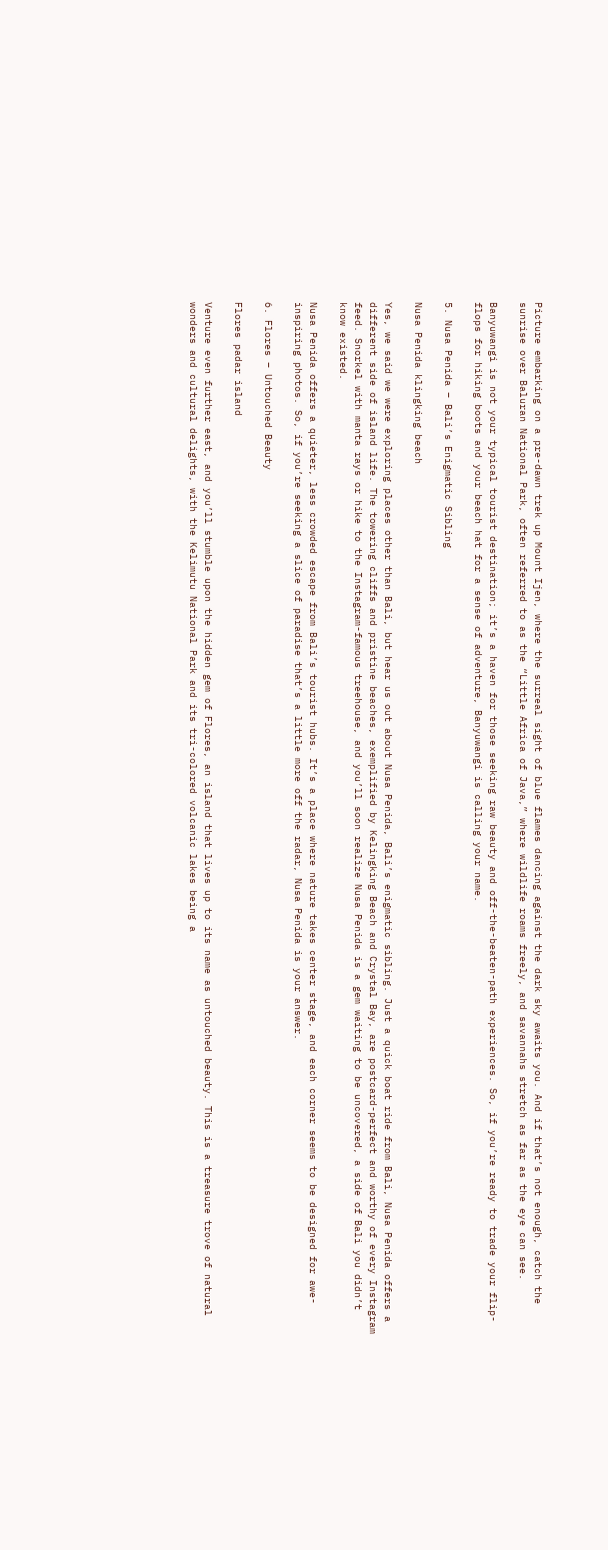Picture embarking on a pre-dawn trek up Mount Ijen, where the surreal sight of blue flames dancing against the dark sky awaits you. And if that’s not enough, catch the sunrise over Baluran National Park, often referred to as the “Little Africa of Java,” where wildlife roams freely, and savannahs stretch as far as the eye can see.

Banyuwangi is not your typical tourist destination; it’s a haven for those seeking raw beauty and off-the-beaten-path experiences. So, if you’re ready to trade your flip-flops for hiking boots and your beach hat for a sense of adventure, Banyuwangi is calling your name.

5. Nusa Penida – Bali’s Enigmatic Sibling

Nusa Penida klingking beach

Yes, we said we were exploring places other than Bali, but hear us out about Nusa Penida, Bali’s enigmatic sibling. Just a quick boat ride from Bali, Nusa Penida offers a different side of island life. The towering cliffs and pristine beaches, exemplified by Kelingking Beach and Crystal Bay, are postcard-perfect and worthy of every Instagram feed. Snorkel with manta rays or hike to the Instagram-famous treehouse, and you’ll soon realize Nusa Penida is a gem waiting to be uncovered, a side of Bali you didn’t know existed.

Nusa Penida offers a quieter, less crowded escape from Bali’s tourist hubs. It’s a place where nature takes center stage, and each corner seems to be designed for awe-inspiring photos. So, if you’re seeking a slice of paradise that’s a little more off the radar, Nusa Penida is your answer.

6. Flores – Untouched Beauty

Flores padar island

Venture even further east, and you’ll stumble upon the hidden gem of Flores, an island that lives up to its name as untouched beauty. This is a treasure trove of natural wonders and cultural delights, with the Kelimutu National Park and its tri-colored volcanic lakes being a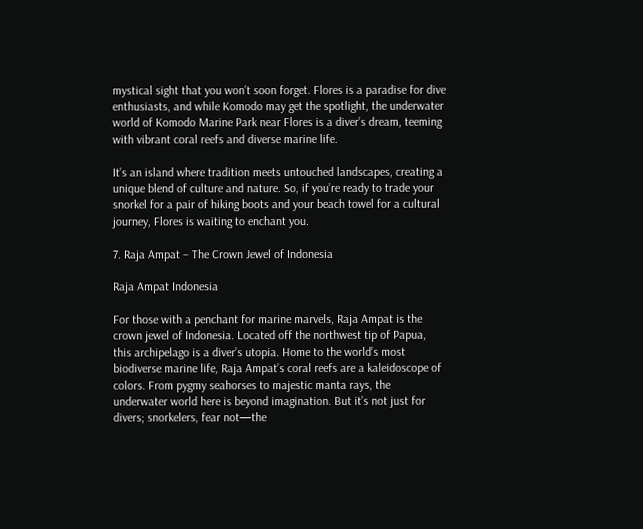mystical sight that you won’t soon forget. Flores is a paradise for dive enthusiasts, and while Komodo may get the spotlight, the underwater world of Komodo Marine Park near Flores is a diver’s dream, teeming with vibrant coral reefs and diverse marine life.

It’s an island where tradition meets untouched landscapes, creating a unique blend of culture and nature. So, if you’re ready to trade your snorkel for a pair of hiking boots and your beach towel for a cultural journey, Flores is waiting to enchant you.

7. Raja Ampat – The Crown Jewel of Indonesia

Raja Ampat Indonesia

For those with a penchant for marine marvels, Raja Ampat is the crown jewel of Indonesia. Located off the northwest tip of Papua, this archipelago is a diver’s utopia. Home to the world’s most biodiverse marine life, Raja Ampat’s coral reefs are a kaleidoscope of colors. From pygmy seahorses to majestic manta rays, the underwater world here is beyond imagination. But it’s not just for divers; snorkelers, fear not—the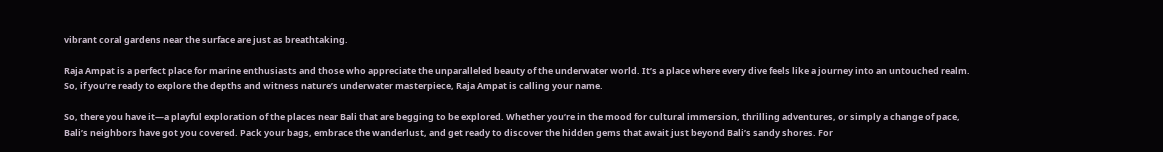vibrant coral gardens near the surface are just as breathtaking.

Raja Ampat is a perfect place for marine enthusiasts and those who appreciate the unparalleled beauty of the underwater world. It’s a place where every dive feels like a journey into an untouched realm. So, if you’re ready to explore the depths and witness nature’s underwater masterpiece, Raja Ampat is calling your name.

So, there you have it—a playful exploration of the places near Bali that are begging to be explored. Whether you’re in the mood for cultural immersion, thrilling adventures, or simply a change of pace, Bali’s neighbors have got you covered. Pack your bags, embrace the wanderlust, and get ready to discover the hidden gems that await just beyond Bali’s sandy shores. For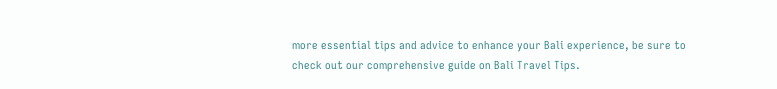more essential tips and advice to enhance your Bali experience, be sure to check out our comprehensive guide on Bali Travel Tips.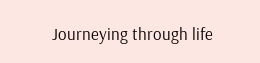Journeying through life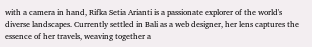with a camera in hand, Rifka Setia Arianti is a passionate explorer of the world's diverse landscapes. Currently settled in Bali as a web designer, her lens captures the essence of her travels, weaving together a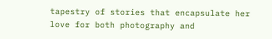tapestry of stories that encapsulate her love for both photography and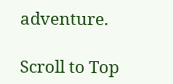adventure.

Scroll to Top